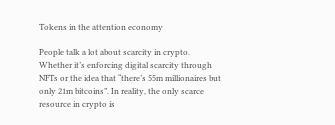Tokens in the attention economy

People talk a lot about scarcity in crypto. Whether it’s enforcing digital scarcity through NFTs or the idea that “there’s 55m millionaires but only 21m bitcoins”. In reality, the only scarce resource in crypto is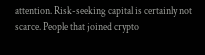attention. Risk-seeking capital is certainly not scarce. People that joined crypto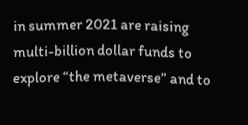in summer 2021 are raising multi-billion dollar funds to explore “the metaverse” and to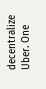decentralize Uber. One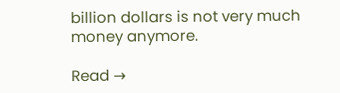billion dollars is not very much money anymore.

Read →